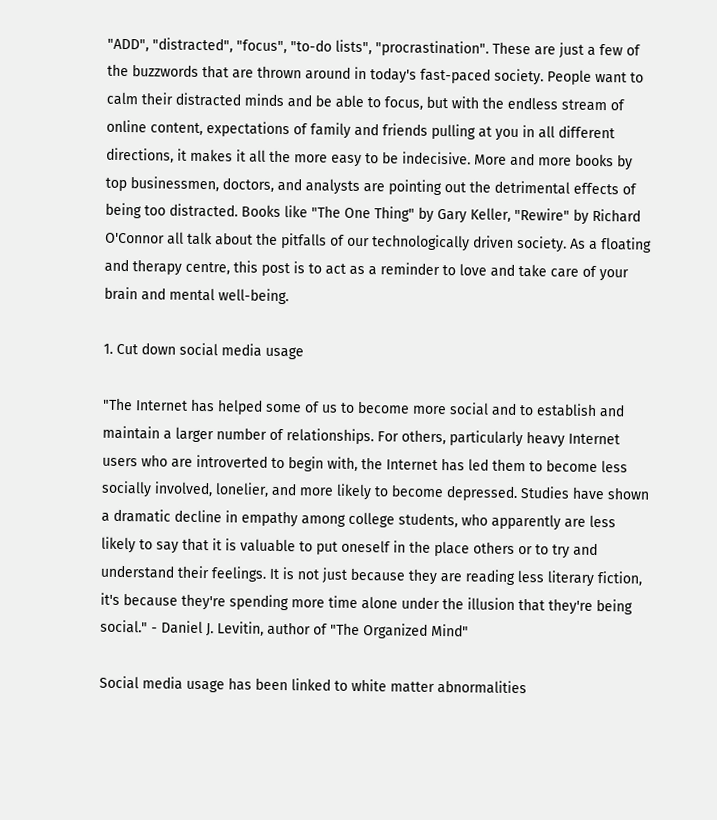"ADD", "distracted", "focus", "to-do lists", "procrastination". These are just a few of the buzzwords that are thrown around in today's fast-paced society. People want to calm their distracted minds and be able to focus, but with the endless stream of online content, expectations of family and friends pulling at you in all different directions, it makes it all the more easy to be indecisive. More and more books by top businessmen, doctors, and analysts are pointing out the detrimental effects of being too distracted. Books like "The One Thing" by Gary Keller, "Rewire" by Richard O'Connor all talk about the pitfalls of our technologically driven society. As a floating and therapy centre, this post is to act as a reminder to love and take care of your brain and mental well-being.

1. Cut down social media usage

"The Internet has helped some of us to become more social and to establish and maintain a larger number of relationships. For others, particularly heavy Internet users who are introverted to begin with, the Internet has led them to become less socially involved, lonelier, and more likely to become depressed. Studies have shown a dramatic decline in empathy among college students, who apparently are less likely to say that it is valuable to put oneself in the place others or to try and understand their feelings. It is not just because they are reading less literary fiction, it's because they're spending more time alone under the illusion that they're being social." - Daniel J. Levitin, author of "The Organized Mind"

Social media usage has been linked to white matter abnormalities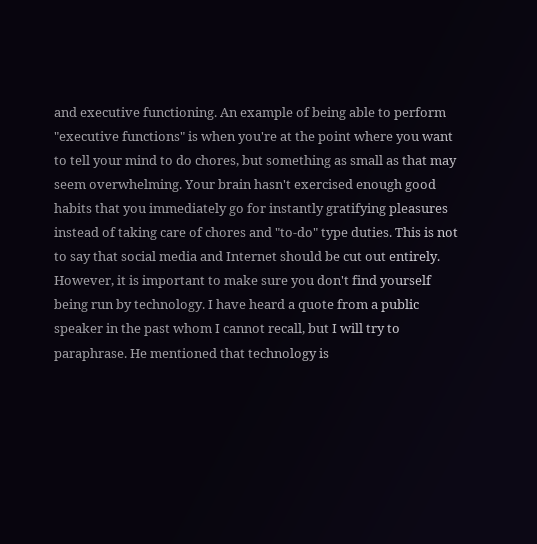and executive functioning. An example of being able to perform "executive functions" is when you're at the point where you want to tell your mind to do chores, but something as small as that may seem overwhelming. Your brain hasn't exercised enough good habits that you immediately go for instantly gratifying pleasures instead of taking care of chores and "to-do" type duties. This is not to say that social media and Internet should be cut out entirely. However, it is important to make sure you don't find yourself being run by technology. I have heard a quote from a public speaker in the past whom I cannot recall, but I will try to paraphrase. He mentioned that technology is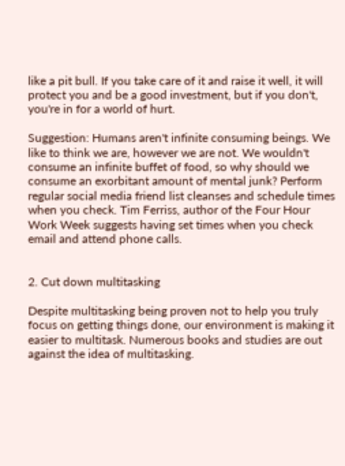like a pit bull. If you take care of it and raise it well, it will protect you and be a good investment, but if you don't, you're in for a world of hurt.

Suggestion: Humans aren't infinite consuming beings. We like to think we are, however we are not. We wouldn't consume an infinite buffet of food, so why should we consume an exorbitant amount of mental junk? Perform regular social media friend list cleanses and schedule times when you check. Tim Ferriss, author of the Four Hour Work Week suggests having set times when you check email and attend phone calls.


2. Cut down multitasking

Despite multitasking being proven not to help you truly focus on getting things done, our environment is making it easier to multitask. Numerous books and studies are out against the idea of multitasking.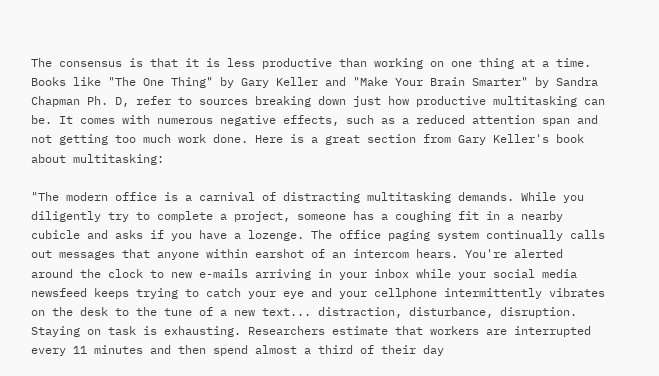The consensus is that it is less productive than working on one thing at a time. Books like "The One Thing" by Gary Keller and "Make Your Brain Smarter" by Sandra Chapman Ph. D, refer to sources breaking down just how productive multitasking can be. It comes with numerous negative effects, such as a reduced attention span and not getting too much work done. Here is a great section from Gary Keller's book about multitasking:

"The modern office is a carnival of distracting multitasking demands. While you diligently try to complete a project, someone has a coughing fit in a nearby cubicle and asks if you have a lozenge. The office paging system continually calls out messages that anyone within earshot of an intercom hears. You're alerted around the clock to new e-mails arriving in your inbox while your social media newsfeed keeps trying to catch your eye and your cellphone intermittently vibrates on the desk to the tune of a new text... distraction, disturbance, disruption. Staying on task is exhausting. Researchers estimate that workers are interrupted every 11 minutes and then spend almost a third of their day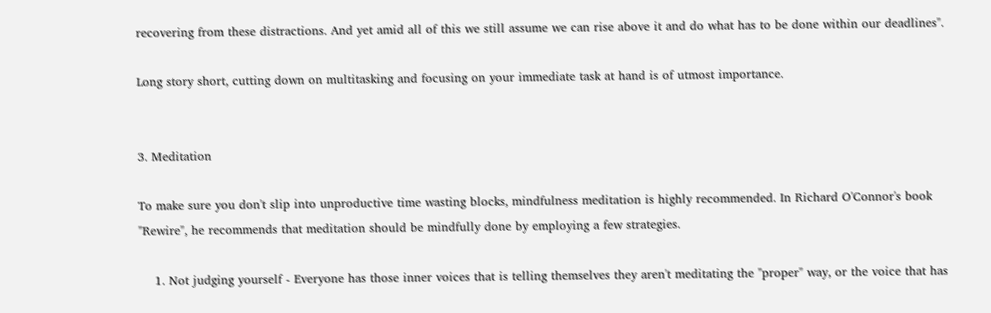recovering from these distractions. And yet amid all of this we still assume we can rise above it and do what has to be done within our deadlines".

Long story short, cutting down on multitasking and focusing on your immediate task at hand is of utmost importance.


3. Meditation

To make sure you don't slip into unproductive time wasting blocks, mindfulness meditation is highly recommended. In Richard O'Connor's book "Rewire", he recommends that meditation should be mindfully done by employing a few strategies.

    1. Not judging yourself - Everyone has those inner voices that is telling themselves they aren't meditating the "proper" way, or the voice that has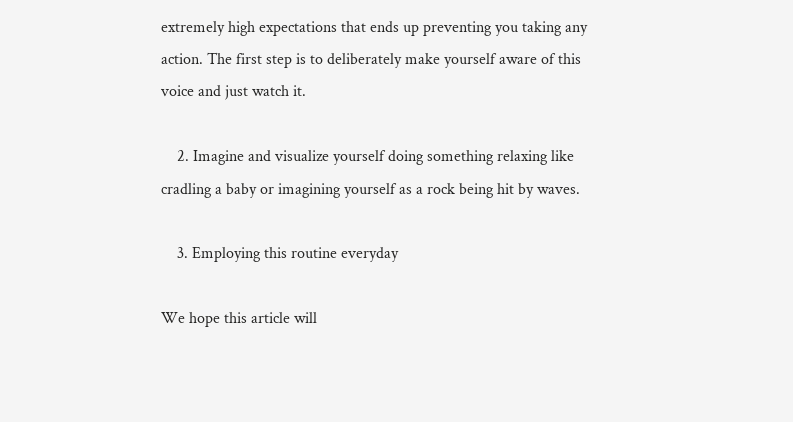extremely high expectations that ends up preventing you taking any action. The first step is to deliberately make yourself aware of this voice and just watch it.

    2. Imagine and visualize yourself doing something relaxing like cradling a baby or imagining yourself as a rock being hit by waves.

    3. Employing this routine everyday

We hope this article will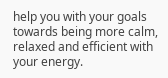help you with your goals towards being more calm, relaxed and efficient with your energy.